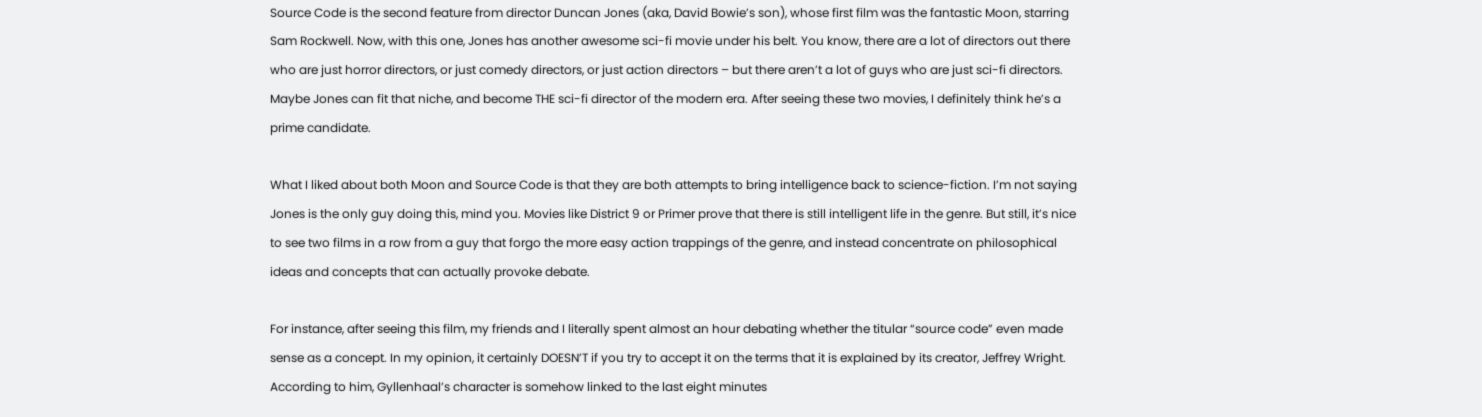Source Code is the second feature from director Duncan Jones (aka, David Bowie’s son), whose first film was the fantastic Moon, starring Sam Rockwell. Now, with this one, Jones has another awesome sci-fi movie under his belt. You know, there are a lot of directors out there who are just horror directors, or just comedy directors, or just action directors – but there aren’t a lot of guys who are just sci-fi directors. Maybe Jones can fit that niche, and become THE sci-fi director of the modern era. After seeing these two movies, I definitely think he’s a prime candidate.

What I liked about both Moon and Source Code is that they are both attempts to bring intelligence back to science-fiction. I’m not saying Jones is the only guy doing this, mind you. Movies like District 9 or Primer prove that there is still intelligent life in the genre. But still, it’s nice to see two films in a row from a guy that forgo the more easy action trappings of the genre, and instead concentrate on philosophical ideas and concepts that can actually provoke debate.

For instance, after seeing this film, my friends and I literally spent almost an hour debating whether the titular “source code” even made sense as a concept. In my opinion, it certainly DOESN’T if you try to accept it on the terms that it is explained by its creator, Jeffrey Wright. According to him, Gyllenhaal’s character is somehow linked to the last eight minutes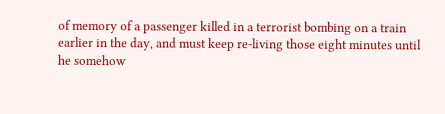of memory of a passenger killed in a terrorist bombing on a train earlier in the day, and must keep re-living those eight minutes until he somehow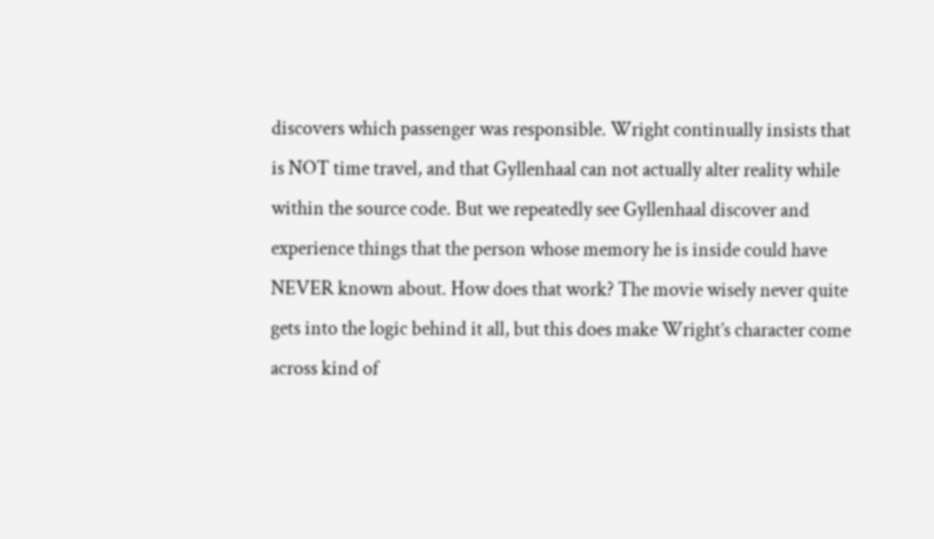discovers which passenger was responsible. Wright continually insists that is NOT time travel, and that Gyllenhaal can not actually alter reality while within the source code. But we repeatedly see Gyllenhaal discover and experience things that the person whose memory he is inside could have NEVER known about. How does that work? The movie wisely never quite gets into the logic behind it all, but this does make Wright’s character come across kind of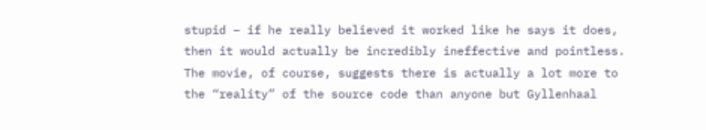stupid – if he really believed it worked like he says it does, then it would actually be incredibly ineffective and pointless. The movie, of course, suggests there is actually a lot more to the “reality” of the source code than anyone but Gyllenhaal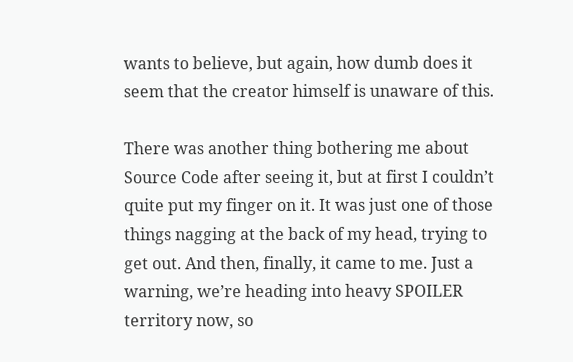wants to believe, but again, how dumb does it seem that the creator himself is unaware of this.

There was another thing bothering me about Source Code after seeing it, but at first I couldn’t quite put my finger on it. It was just one of those things nagging at the back of my head, trying to get out. And then, finally, it came to me. Just a warning, we’re heading into heavy SPOILER territory now, so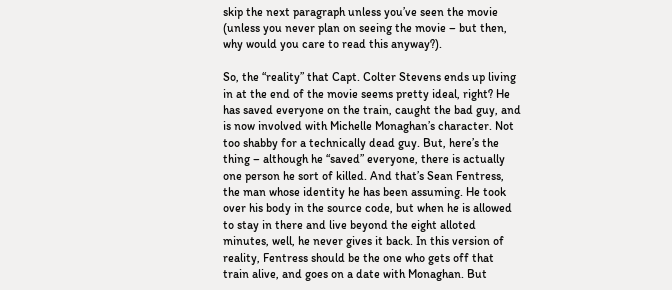skip the next paragraph unless you’ve seen the movie (unless you never plan on seeing the movie – but then, why would you care to read this anyway?).

So, the “reality” that Capt. Colter Stevens ends up living in at the end of the movie seems pretty ideal, right? He has saved everyone on the train, caught the bad guy, and is now involved with Michelle Monaghan’s character. Not too shabby for a technically dead guy. But, here’s the thing – although he “saved” everyone, there is actually one person he sort of killed. And that’s Sean Fentress, the man whose identity he has been assuming. He took over his body in the source code, but when he is allowed to stay in there and live beyond the eight alloted minutes, well, he never gives it back. In this version of reality, Fentress should be the one who gets off that train alive, and goes on a date with Monaghan. But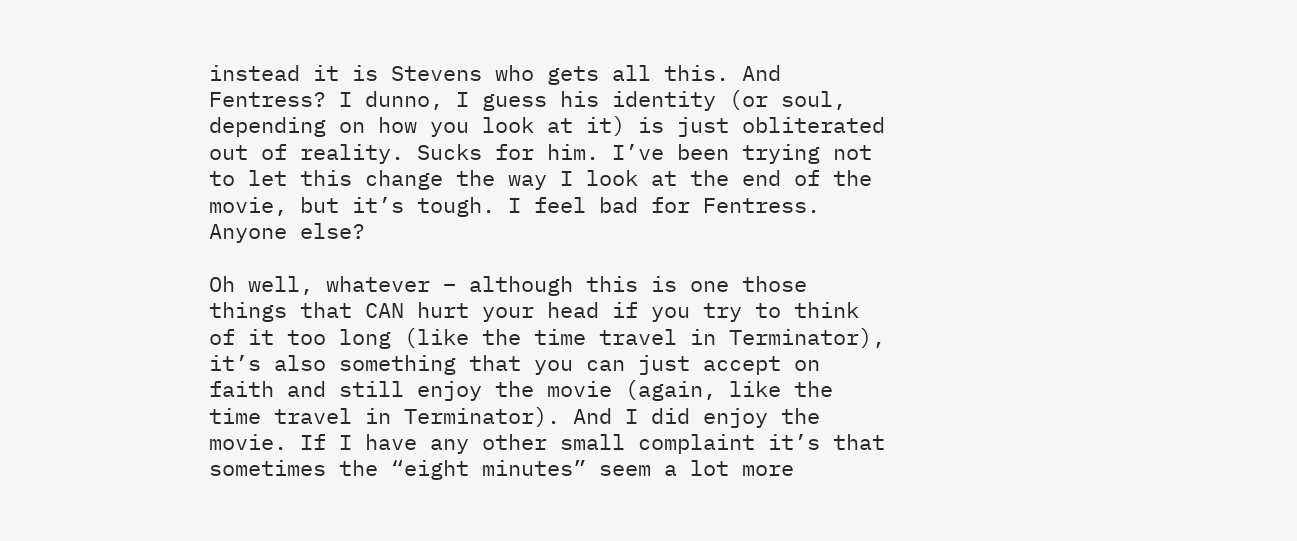instead it is Stevens who gets all this. And Fentress? I dunno, I guess his identity (or soul, depending on how you look at it) is just obliterated out of reality. Sucks for him. I’ve been trying not to let this change the way I look at the end of the movie, but it’s tough. I feel bad for Fentress. Anyone else?

Oh well, whatever – although this is one those things that CAN hurt your head if you try to think of it too long (like the time travel in Terminator), it’s also something that you can just accept on faith and still enjoy the movie (again, like the time travel in Terminator). And I did enjoy the movie. If I have any other small complaint it’s that sometimes the “eight minutes” seem a lot more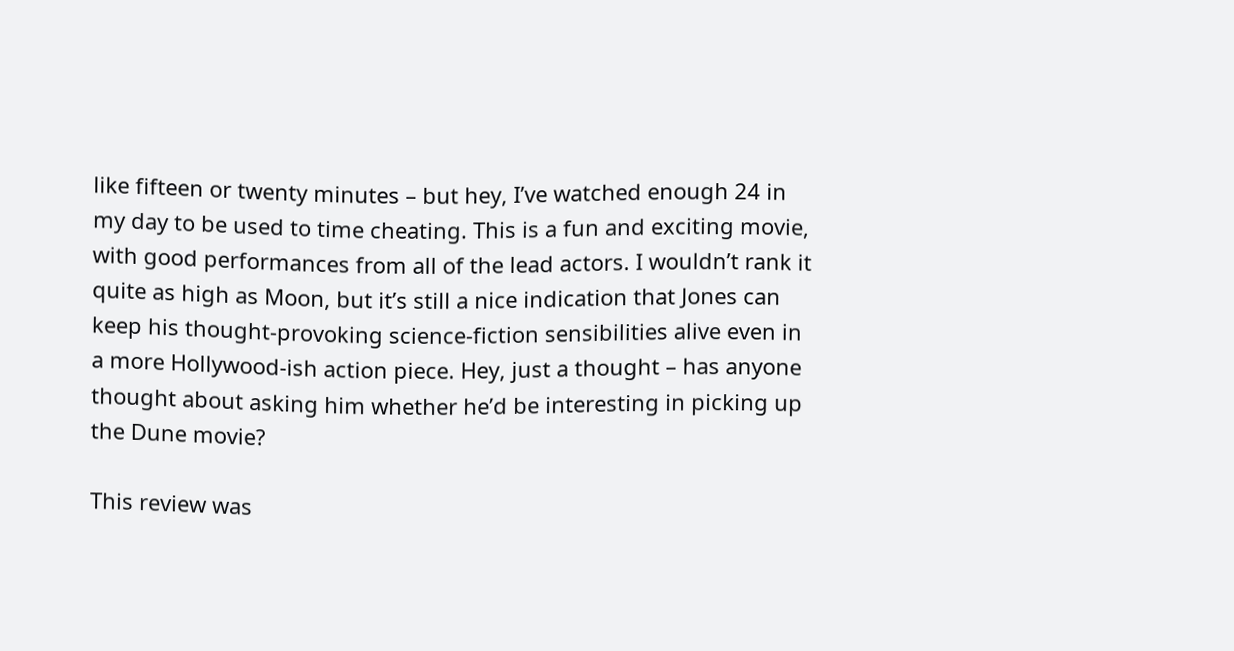like fifteen or twenty minutes – but hey, I’ve watched enough 24 in my day to be used to time cheating. This is a fun and exciting movie, with good performances from all of the lead actors. I wouldn’t rank it quite as high as Moon, but it’s still a nice indication that Jones can keep his thought-provoking science-fiction sensibilities alive even in a more Hollywood-ish action piece. Hey, just a thought – has anyone thought about asking him whether he’d be interesting in picking up the Dune movie?

This review was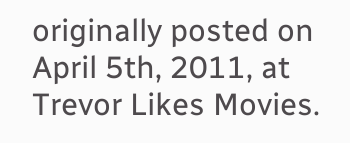originally posted on April 5th, 2011, at Trevor Likes Movies.